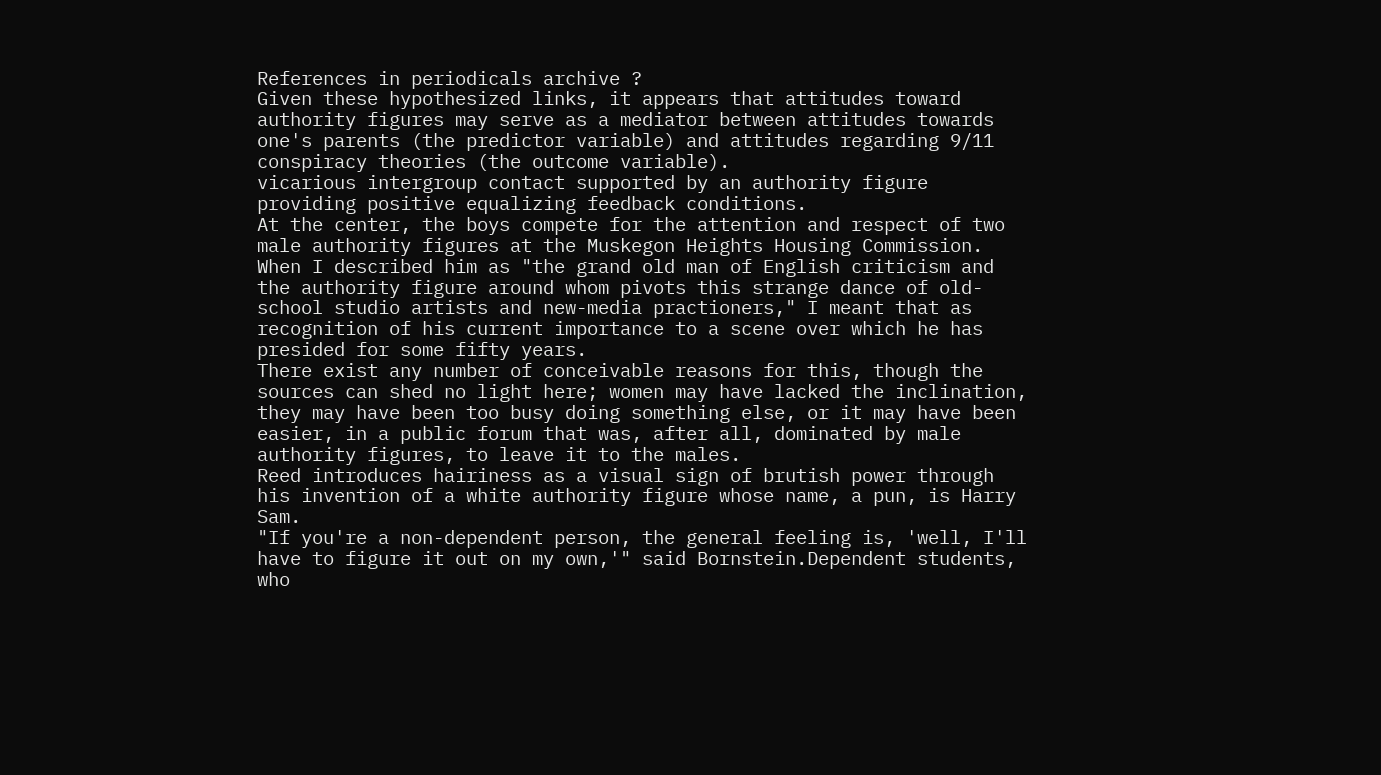References in periodicals archive ?
Given these hypothesized links, it appears that attitudes toward authority figures may serve as a mediator between attitudes towards one's parents (the predictor variable) and attitudes regarding 9/11 conspiracy theories (the outcome variable).
vicarious intergroup contact supported by an authority figure providing positive equalizing feedback conditions.
At the center, the boys compete for the attention and respect of two male authority figures at the Muskegon Heights Housing Commission.
When I described him as "the grand old man of English criticism and the authority figure around whom pivots this strange dance of old-school studio artists and new-media practioners," I meant that as recognition of his current importance to a scene over which he has presided for some fifty years.
There exist any number of conceivable reasons for this, though the sources can shed no light here; women may have lacked the inclination, they may have been too busy doing something else, or it may have been easier, in a public forum that was, after all, dominated by male authority figures, to leave it to the males.
Reed introduces hairiness as a visual sign of brutish power through his invention of a white authority figure whose name, a pun, is Harry Sam.
"If you're a non-dependent person, the general feeling is, 'well, I'll have to figure it out on my own,'" said Bornstein.Dependent students, who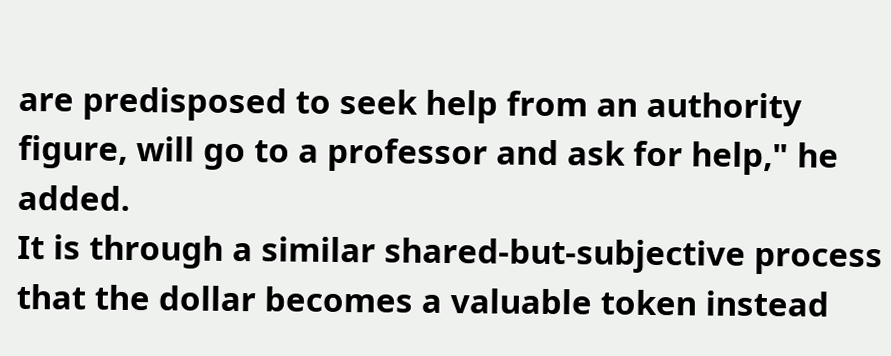are predisposed to seek help from an authority figure, will go to a professor and ask for help," he added.
It is through a similar shared-but-subjective process that the dollar becomes a valuable token instead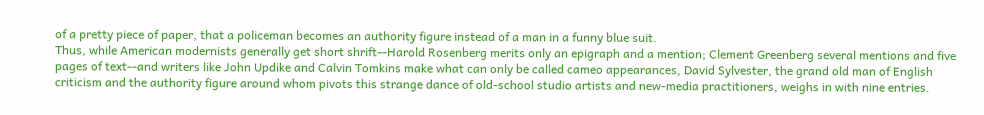of a pretty piece of paper, that a policeman becomes an authority figure instead of a man in a funny blue suit.
Thus, while American modernists generally get short shrift--Harold Rosenberg merits only an epigraph and a mention; Clement Greenberg several mentions and five pages of text--and writers like John Updike and Calvin Tomkins make what can only be called cameo appearances, David Sylvester, the grand old man of English criticism and the authority figure around whom pivots this strange dance of old-school studio artists and new-media practitioners, weighs in with nine entries.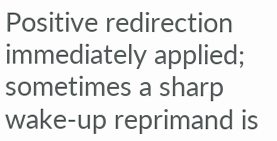Positive redirection immediately applied; sometimes a sharp wake-up reprimand is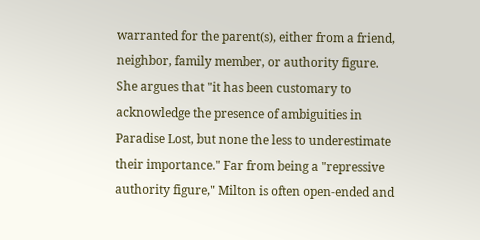warranted for the parent(s), either from a friend, neighbor, family member, or authority figure.
She argues that "it has been customary to acknowledge the presence of ambiguities in Paradise Lost, but none the less to underestimate their importance." Far from being a "repressive authority figure," Milton is often open-ended and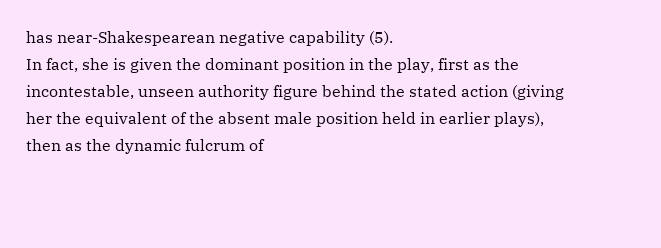has near-Shakespearean negative capability (5).
In fact, she is given the dominant position in the play, first as the incontestable, unseen authority figure behind the stated action (giving her the equivalent of the absent male position held in earlier plays), then as the dynamic fulcrum of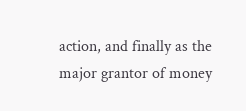action, and finally as the major grantor of money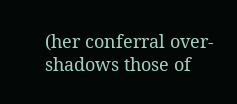(her conferral over-shadows those of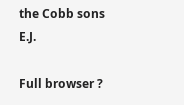the Cobb sons E.J.

Full browser ?